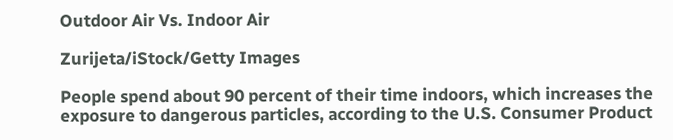Outdoor Air Vs. Indoor Air

Zurijeta/iStock/Getty Images

People spend about 90 percent of their time indoors, which increases the exposure to dangerous particles, according to the U.S. Consumer Product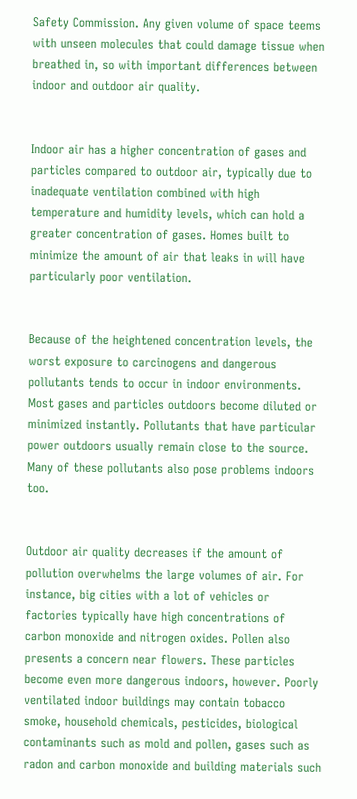Safety Commission. Any given volume of space teems with unseen molecules that could damage tissue when breathed in, so with important differences between indoor and outdoor air quality.


Indoor air has a higher concentration of gases and particles compared to outdoor air, typically due to inadequate ventilation combined with high temperature and humidity levels, which can hold a greater concentration of gases. Homes built to minimize the amount of air that leaks in will have particularly poor ventilation.


Because of the heightened concentration levels, the worst exposure to carcinogens and dangerous pollutants tends to occur in indoor environments. Most gases and particles outdoors become diluted or minimized instantly. Pollutants that have particular power outdoors usually remain close to the source. Many of these pollutants also pose problems indoors too.


Outdoor air quality decreases if the amount of pollution overwhelms the large volumes of air. For instance, big cities with a lot of vehicles or factories typically have high concentrations of carbon monoxide and nitrogen oxides. Pollen also presents a concern near flowers. These particles become even more dangerous indoors, however. Poorly ventilated indoor buildings may contain tobacco smoke, household chemicals, pesticides, biological contaminants such as mold and pollen, gases such as radon and carbon monoxide and building materials such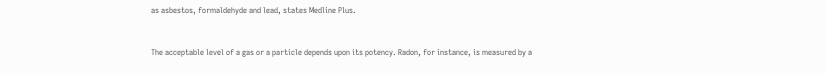as asbestos, formaldehyde and lead, states Medline Plus.


The acceptable level of a gas or a particle depends upon its potency. Radon, for instance, is measured by a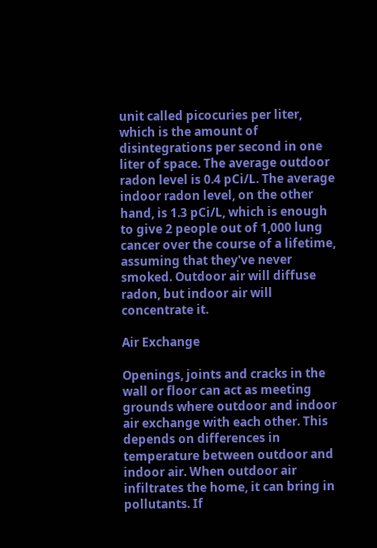unit called picocuries per liter, which is the amount of disintegrations per second in one liter of space. The average outdoor radon level is 0.4 pCi/L. The average indoor radon level, on the other hand, is 1.3 pCi/L, which is enough to give 2 people out of 1,000 lung cancer over the course of a lifetime, assuming that they've never smoked. Outdoor air will diffuse radon, but indoor air will concentrate it.

Air Exchange

Openings, joints and cracks in the wall or floor can act as meeting grounds where outdoor and indoor air exchange with each other. This depends on differences in temperature between outdoor and indoor air. When outdoor air infiltrates the home, it can bring in pollutants. If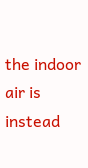the indoor air is instead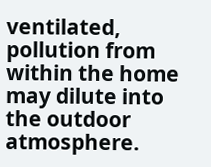ventilated, pollution from within the home may dilute into the outdoor atmosphere.